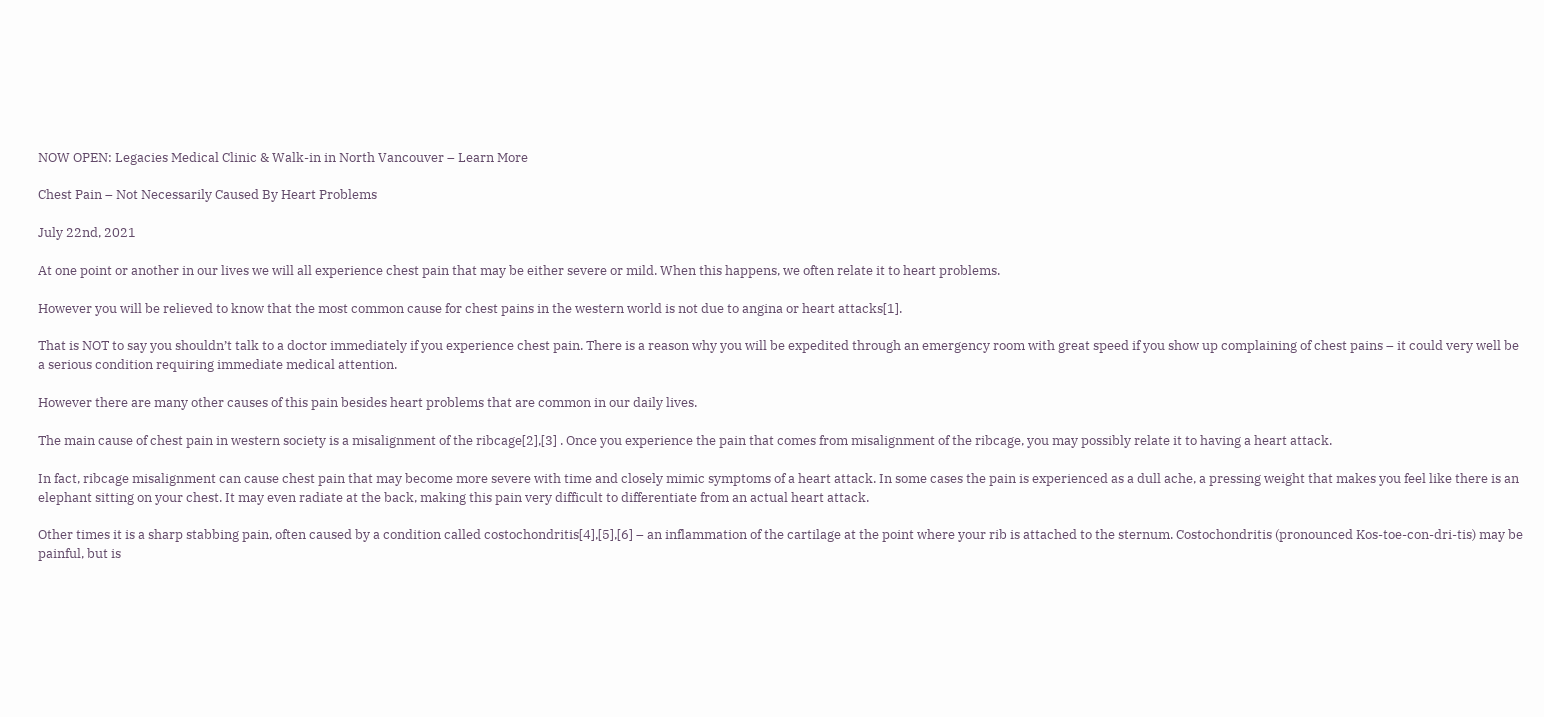NOW OPEN: Legacies Medical Clinic & Walk-in in North Vancouver – Learn More

Chest Pain – Not Necessarily Caused By Heart Problems

July 22nd, 2021

At one point or another in our lives we will all experience chest pain that may be either severe or mild. When this happens, we often relate it to heart problems.

However you will be relieved to know that the most common cause for chest pains in the western world is not due to angina or heart attacks[1].

That is NOT to say you shouldn’t talk to a doctor immediately if you experience chest pain. There is a reason why you will be expedited through an emergency room with great speed if you show up complaining of chest pains – it could very well be a serious condition requiring immediate medical attention.

However there are many other causes of this pain besides heart problems that are common in our daily lives.

The main cause of chest pain in western society is a misalignment of the ribcage[2],[3] . Once you experience the pain that comes from misalignment of the ribcage, you may possibly relate it to having a heart attack.

In fact, ribcage misalignment can cause chest pain that may become more severe with time and closely mimic symptoms of a heart attack. In some cases the pain is experienced as a dull ache, a pressing weight that makes you feel like there is an elephant sitting on your chest. It may even radiate at the back, making this pain very difficult to differentiate from an actual heart attack.

Other times it is a sharp stabbing pain, often caused by a condition called costochondritis[4],[5],[6] – an inflammation of the cartilage at the point where your rib is attached to the sternum. Costochondritis (pronounced Kos-toe-con-dri-tis) may be painful, but is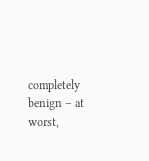completely benign – at worst,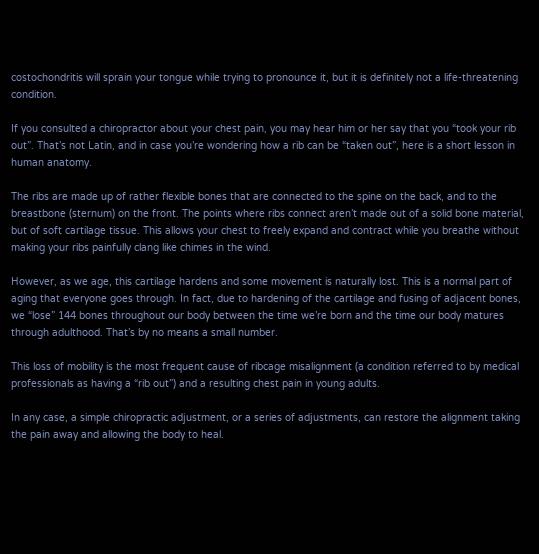costochondritis will sprain your tongue while trying to pronounce it, but it is definitely not a life-threatening condition.

If you consulted a chiropractor about your chest pain, you may hear him or her say that you “took your rib out”. That’s not Latin, and in case you’re wondering how a rib can be “taken out”, here is a short lesson in human anatomy.

The ribs are made up of rather flexible bones that are connected to the spine on the back, and to the breastbone (sternum) on the front. The points where ribs connect aren’t made out of a solid bone material, but of soft cartilage tissue. This allows your chest to freely expand and contract while you breathe without making your ribs painfully clang like chimes in the wind.

However, as we age, this cartilage hardens and some movement is naturally lost. This is a normal part of aging that everyone goes through. In fact, due to hardening of the cartilage and fusing of adjacent bones, we “lose” 144 bones throughout our body between the time we’re born and the time our body matures through adulthood. That’s by no means a small number.

This loss of mobility is the most frequent cause of ribcage misalignment (a condition referred to by medical professionals as having a “rib out”) and a resulting chest pain in young adults.

In any case, a simple chiropractic adjustment, or a series of adjustments, can restore the alignment taking the pain away and allowing the body to heal.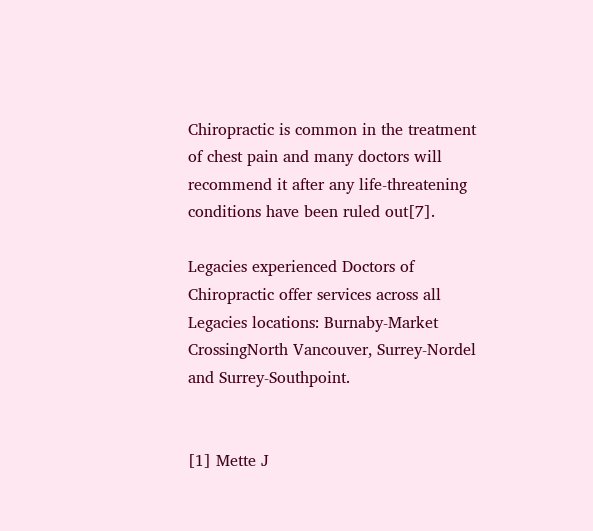Chiropractic is common in the treatment of chest pain and many doctors will recommend it after any life-threatening conditions have been ruled out[7].

Legacies experienced Doctors of Chiropractic offer services across all Legacies locations: Burnaby-Market CrossingNorth Vancouver, Surrey-Nordel and Surrey-Southpoint.


[1] Mette J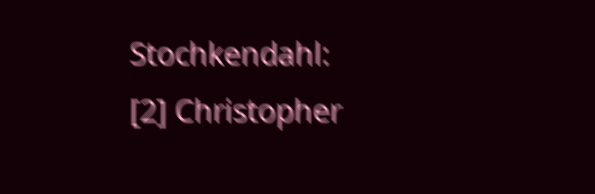Stochkendahl:
[2] Christopher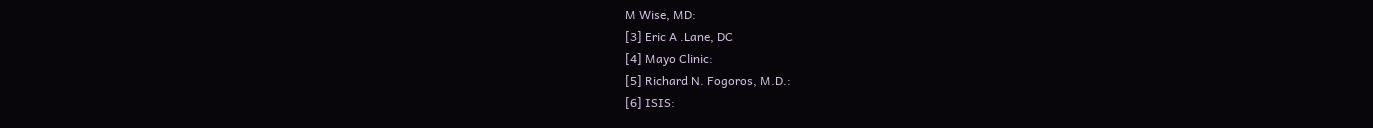M Wise, MD:
[3] Eric A .Lane, DC
[4] Mayo Clinic:
[5] Richard N. Fogoros, M.D.:
[6] ISIS: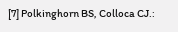[7] Polkinghorn BS, Colloca CJ.: